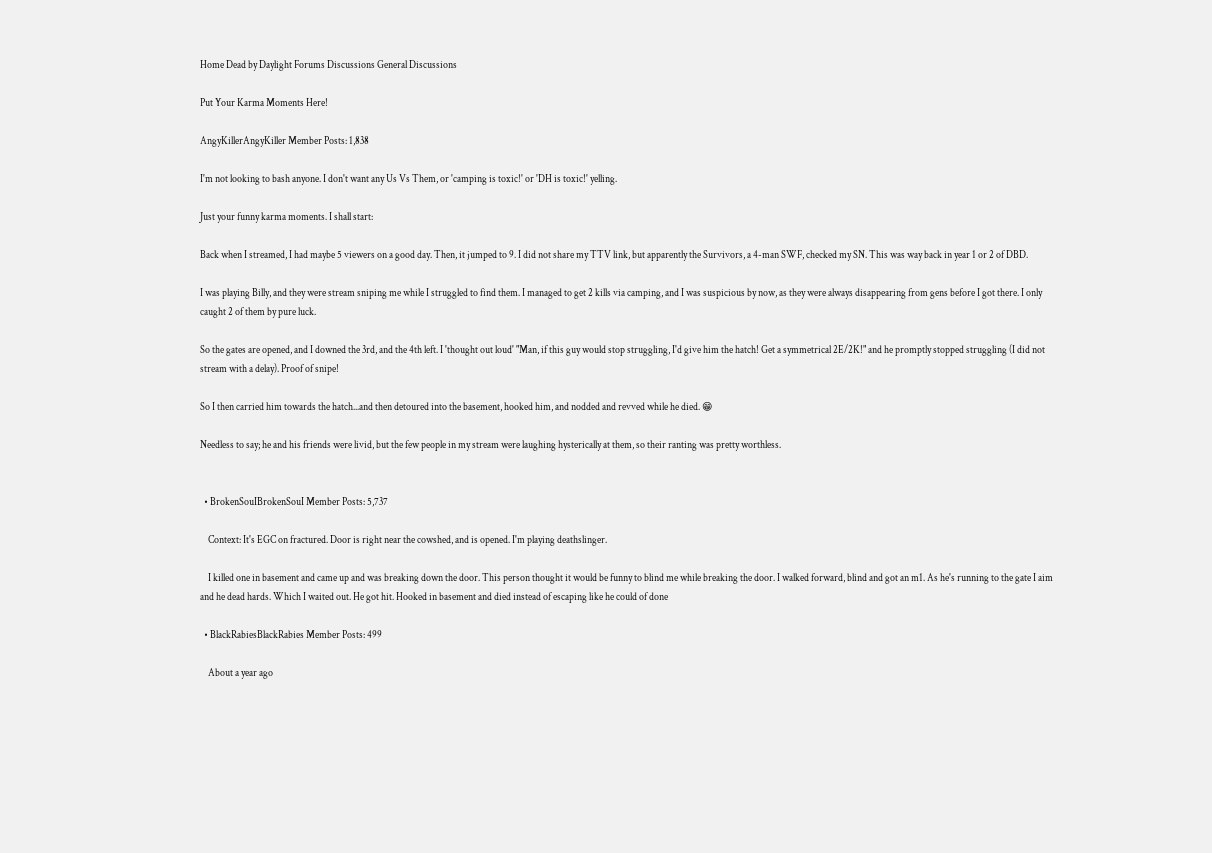Home Dead by Daylight Forums Discussions General Discussions

Put Your Karma Moments Here!

AngyKillerAngyKiller Member Posts: 1,838

I'm not looking to bash anyone. I don't want any Us Vs Them, or 'camping is toxic!' or 'DH is toxic!' yelling.

Just your funny karma moments. I shall start:

Back when I streamed, I had maybe 5 viewers on a good day. Then, it jumped to 9. I did not share my TTV link, but apparently the Survivors, a 4-man SWF, checked my SN. This was way back in year 1 or 2 of DBD.

I was playing Billy, and they were stream sniping me while I struggled to find them. I managed to get 2 kills via camping, and I was suspicious by now, as they were always disappearing from gens before I got there. I only caught 2 of them by pure luck.

So the gates are opened, and I downed the 3rd, and the 4th left. I 'thought out loud' "Man, if this guy would stop struggling, I'd give him the hatch! Get a symmetrical 2E/2K!" and he promptly stopped struggling (I did not stream with a delay). Proof of snipe!

So I then carried him towards the hatch...and then detoured into the basement, hooked him, and nodded and revved while he died. 😁

Needless to say; he and his friends were livid, but the few people in my stream were laughing hysterically at them, so their ranting was pretty worthless.


  • BrokenSouIBrokenSouI Member Posts: 5,737

    Context: It's EGC on fractured. Door is right near the cowshed, and is opened. I'm playing deathslinger.

    I killed one in basement and came up and was breaking down the door. This person thought it would be funny to blind me while breaking the door. I walked forward, blind and got an m1. As he's running to the gate I aim and he dead hards. Which I waited out. He got hit. Hooked in basement and died instead of escaping like he could of done

  • BlackRabiesBlackRabies Member Posts: 499

    About a year ago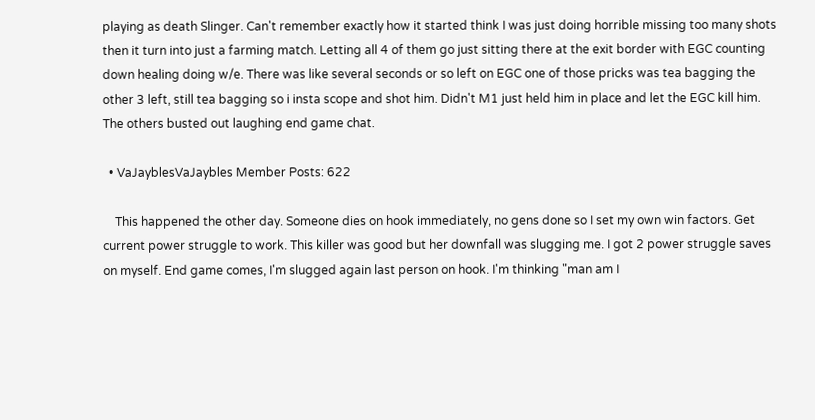playing as death Slinger. Can't remember exactly how it started think I was just doing horrible missing too many shots then it turn into just a farming match. Letting all 4 of them go just sitting there at the exit border with EGC counting down healing doing w/e. There was like several seconds or so left on EGC one of those pricks was tea bagging the other 3 left, still tea bagging so i insta scope and shot him. Didn't M1 just held him in place and let the EGC kill him. The others busted out laughing end game chat.

  • VaJayblesVaJaybles Member Posts: 622

    This happened the other day. Someone dies on hook immediately, no gens done so I set my own win factors. Get current power struggle to work. This killer was good but her downfall was slugging me. I got 2 power struggle saves on myself. End game comes, I'm slugged again last person on hook. I'm thinking "man am I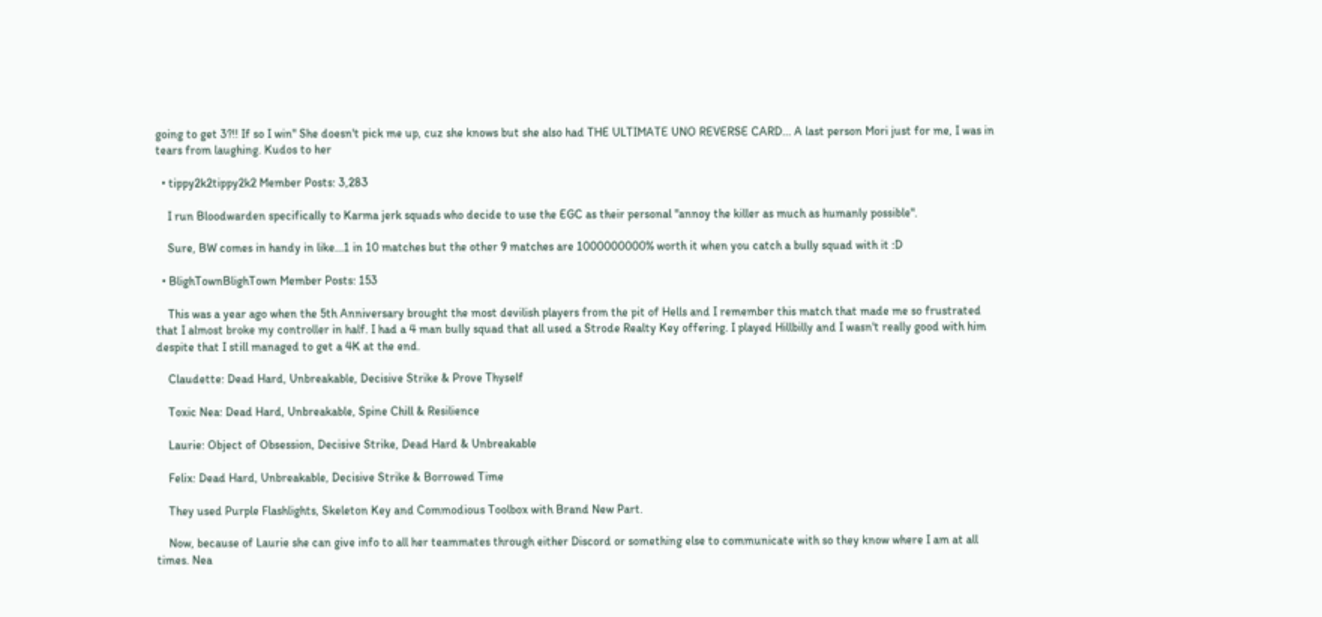going to get 3?!! If so I win" She doesn't pick me up, cuz she knows but she also had THE ULTIMATE UNO REVERSE CARD... A last person Mori just for me, I was in tears from laughing. Kudos to her

  • tippy2k2tippy2k2 Member Posts: 3,283

    I run Bloodwarden specifically to Karma jerk squads who decide to use the EGC as their personal "annoy the killer as much as humanly possible".

    Sure, BW comes in handy in like...1 in 10 matches but the other 9 matches are 1000000000% worth it when you catch a bully squad with it :D

  • BlighTownBlighTown Member Posts: 153

    This was a year ago when the 5th Anniversary brought the most devilish players from the pit of Hells and I remember this match that made me so frustrated that I almost broke my controller in half. I had a 4 man bully squad that all used a Strode Realty Key offering. I played Hillbilly and I wasn't really good with him despite that I still managed to get a 4K at the end.

    Claudette: Dead Hard, Unbreakable, Decisive Strike & Prove Thyself

    Toxic Nea: Dead Hard, Unbreakable, Spine Chill & Resilience

    Laurie: Object of Obsession, Decisive Strike, Dead Hard & Unbreakable

    Felix: Dead Hard, Unbreakable, Decisive Strike & Borrowed Time

    They used Purple Flashlights, Skeleton Key and Commodious Toolbox with Brand New Part.

    Now, because of Laurie she can give info to all her teammates through either Discord or something else to communicate with so they know where I am at all times. Nea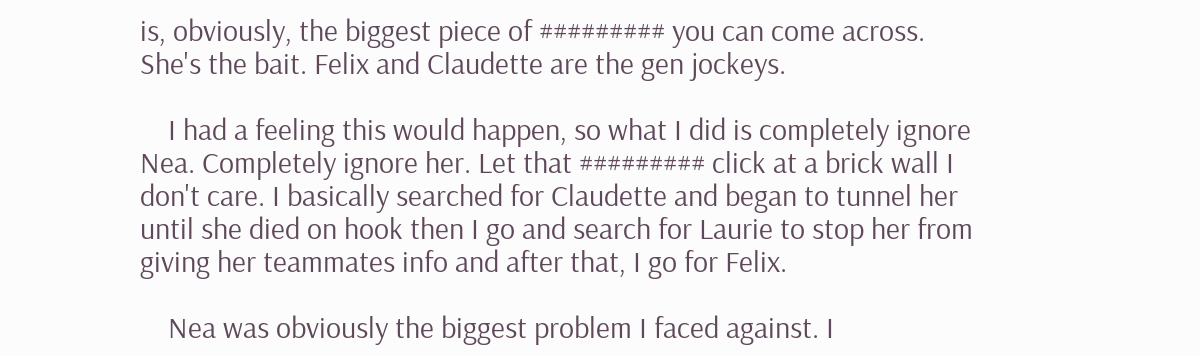is, obviously, the biggest piece of ######### you can come across. She's the bait. Felix and Claudette are the gen jockeys.

    I had a feeling this would happen, so what I did is completely ignore Nea. Completely ignore her. Let that ######### click at a brick wall I don't care. I basically searched for Claudette and began to tunnel her until she died on hook then I go and search for Laurie to stop her from giving her teammates info and after that, I go for Felix.

    Nea was obviously the biggest problem I faced against. I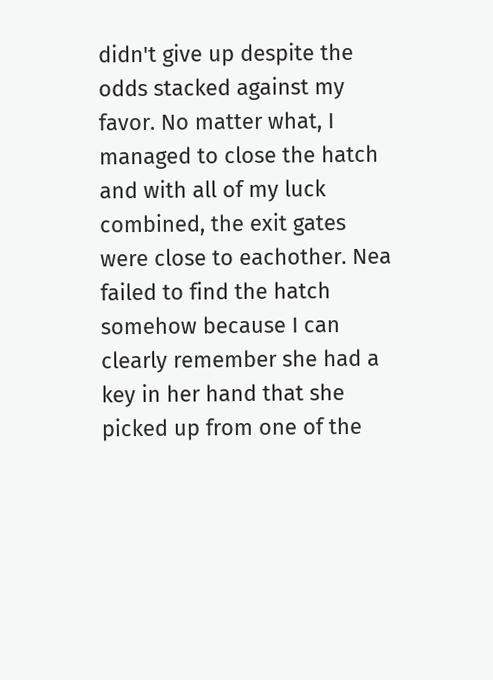didn't give up despite the odds stacked against my favor. No matter what, I managed to close the hatch and with all of my luck combined, the exit gates were close to eachother. Nea failed to find the hatch somehow because I can clearly remember she had a key in her hand that she picked up from one of the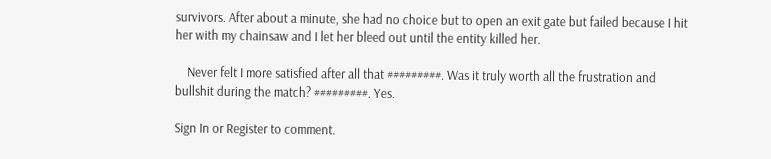survivors. After about a minute, she had no choice but to open an exit gate but failed because I hit her with my chainsaw and I let her bleed out until the entity killed her.

    Never felt I more satisfied after all that #########. Was it truly worth all the frustration and bullshit during the match? #########. Yes.

Sign In or Register to comment.